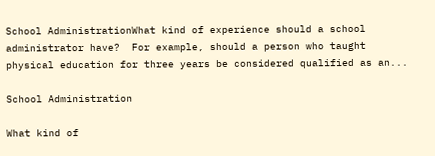School AdministrationWhat kind of experience should a school administrator have?  For example, should a person who taught physical education for three years be considered qualified as an...

School Administration

What kind of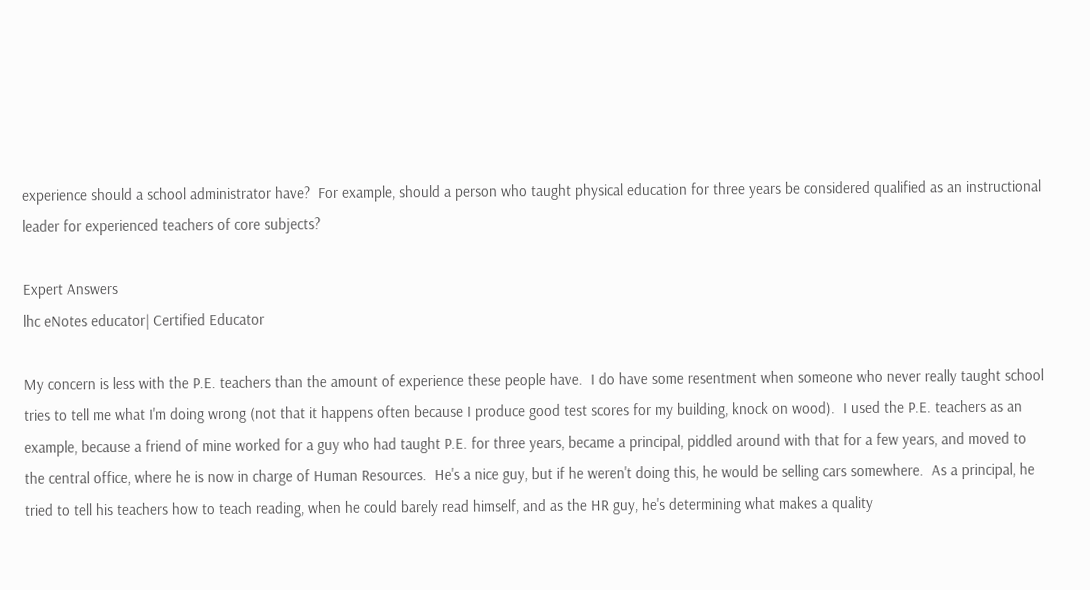experience should a school administrator have?  For example, should a person who taught physical education for three years be considered qualified as an instructional leader for experienced teachers of core subjects?

Expert Answers
lhc eNotes educator| Certified Educator

My concern is less with the P.E. teachers than the amount of experience these people have.  I do have some resentment when someone who never really taught school tries to tell me what I'm doing wrong (not that it happens often because I produce good test scores for my building, knock on wood).  I used the P.E. teachers as an example, because a friend of mine worked for a guy who had taught P.E. for three years, became a principal, piddled around with that for a few years, and moved to the central office, where he is now in charge of Human Resources.  He's a nice guy, but if he weren't doing this, he would be selling cars somewhere.  As a principal, he tried to tell his teachers how to teach reading, when he could barely read himself, and as the HR guy, he's determining what makes a quality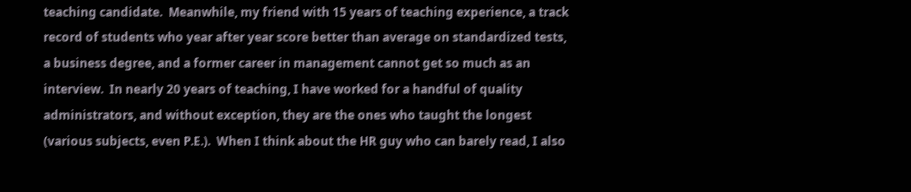teaching candidate.  Meanwhile, my friend with 15 years of teaching experience, a track record of students who year after year score better than average on standardized tests, a business degree, and a former career in management cannot get so much as an interview.  In nearly 20 years of teaching, I have worked for a handful of quality administrators, and without exception, they are the ones who taught the longest (various subjects, even P.E.).  When I think about the HR guy who can barely read, I also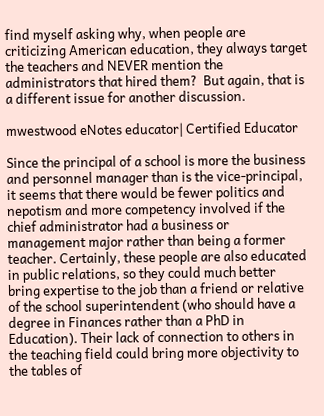find myself asking why, when people are criticizing American education, they always target the teachers and NEVER mention the administrators that hired them?  But again, that is a different issue for another discussion.

mwestwood eNotes educator| Certified Educator

Since the principal of a school is more the business and personnel manager than is the vice-principal, it seems that there would be fewer politics and nepotism and more competency involved if the chief administrator had a business or management major rather than being a former teacher. Certainly, these people are also educated in public relations, so they could much better bring expertise to the job than a friend or relative of the school superintendent (who should have a degree in Finances rather than a PhD in Education). Their lack of connection to others in the teaching field could bring more objectivity to the tables of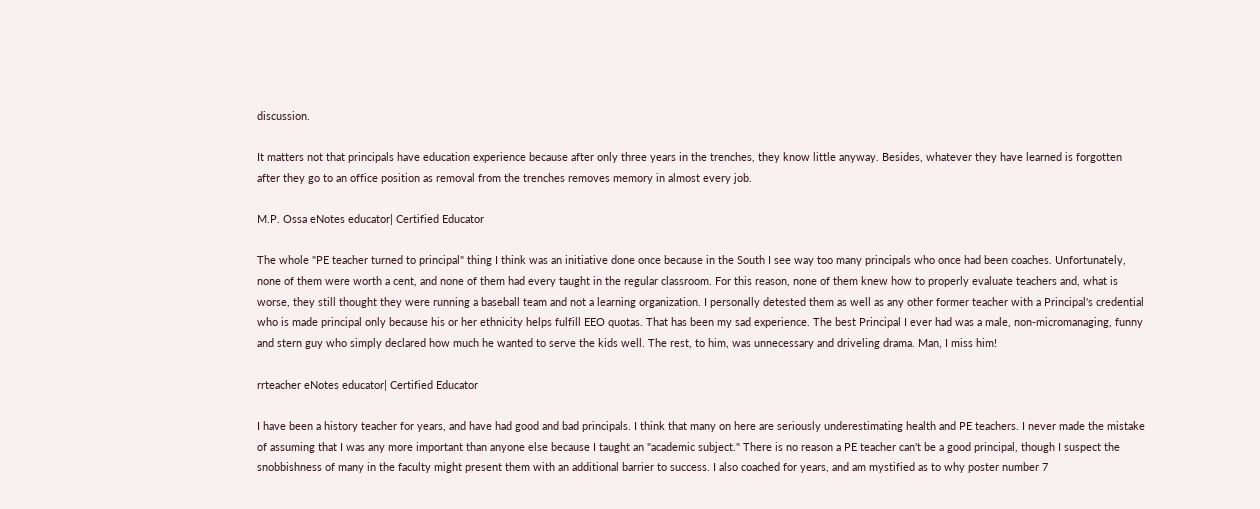discussion.

It matters not that principals have education experience because after only three years in the trenches, they know little anyway. Besides, whatever they have learned is forgotten after they go to an office position as removal from the trenches removes memory in almost every job.

M.P. Ossa eNotes educator| Certified Educator

The whole "PE teacher turned to principal" thing I think was an initiative done once because in the South I see way too many principals who once had been coaches. Unfortunately, none of them were worth a cent, and none of them had every taught in the regular classroom. For this reason, none of them knew how to properly evaluate teachers and, what is worse, they still thought they were running a baseball team and not a learning organization. I personally detested them as well as any other former teacher with a Principal's credential who is made principal only because his or her ethnicity helps fulfill EEO quotas. That has been my sad experience. The best Principal I ever had was a male, non-micromanaging, funny and stern guy who simply declared how much he wanted to serve the kids well. The rest, to him, was unnecessary and driveling drama. Man, I miss him!

rrteacher eNotes educator| Certified Educator

I have been a history teacher for years, and have had good and bad principals. I think that many on here are seriously underestimating health and PE teachers. I never made the mistake of assuming that I was any more important than anyone else because I taught an "academic subject." There is no reason a PE teacher can't be a good principal, though I suspect the snobbishness of many in the faculty might present them with an additional barrier to success. I also coached for years, and am mystified as to why poster number 7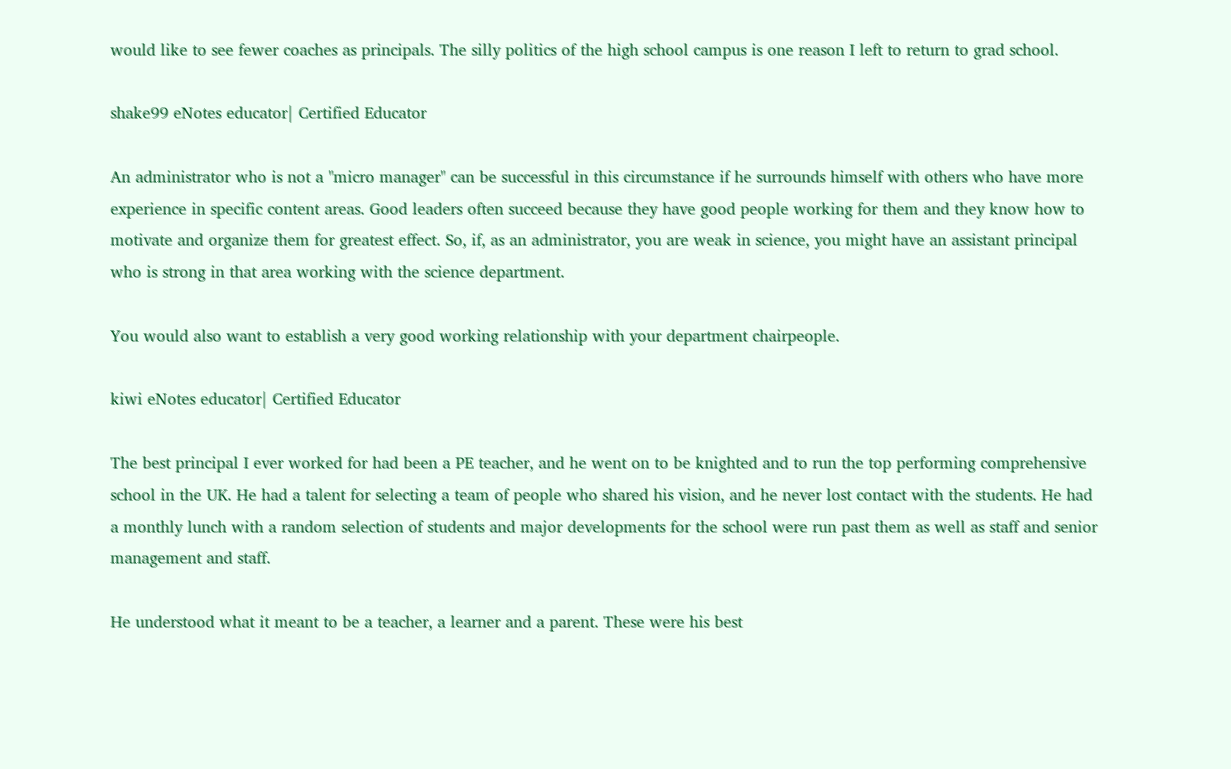would like to see fewer coaches as principals. The silly politics of the high school campus is one reason I left to return to grad school.

shake99 eNotes educator| Certified Educator

An administrator who is not a "micro manager" can be successful in this circumstance if he surrounds himself with others who have more experience in specific content areas. Good leaders often succeed because they have good people working for them and they know how to motivate and organize them for greatest effect. So, if, as an administrator, you are weak in science, you might have an assistant principal who is strong in that area working with the science department.

You would also want to establish a very good working relationship with your department chairpeople.

kiwi eNotes educator| Certified Educator

The best principal I ever worked for had been a PE teacher, and he went on to be knighted and to run the top performing comprehensive school in the UK. He had a talent for selecting a team of people who shared his vision, and he never lost contact with the students. He had a monthly lunch with a random selection of students and major developments for the school were run past them as well as staff and senior management and staff.

He understood what it meant to be a teacher, a learner and a parent. These were his best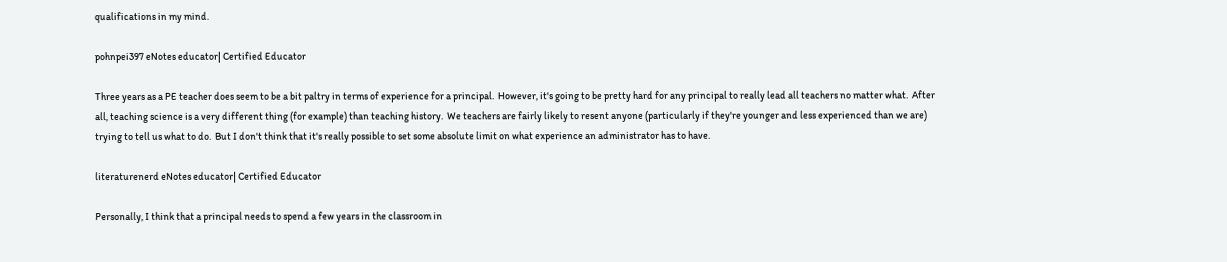qualifications in my mind.

pohnpei397 eNotes educator| Certified Educator

Three years as a PE teacher does seem to be a bit paltry in terms of experience for a principal.  However, it's going to be pretty hard for any principal to really lead all teachers no matter what.  After all, teaching science is a very different thing (for example) than teaching history.  We teachers are fairly likely to resent anyone (particularly if they're younger and less experienced than we are) trying to tell us what to do.  But I don't think that it's really possible to set some absolute limit on what experience an administrator has to have.

literaturenerd eNotes educator| Certified Educator

Personally, I think that a principal needs to spend a few years in the classroom in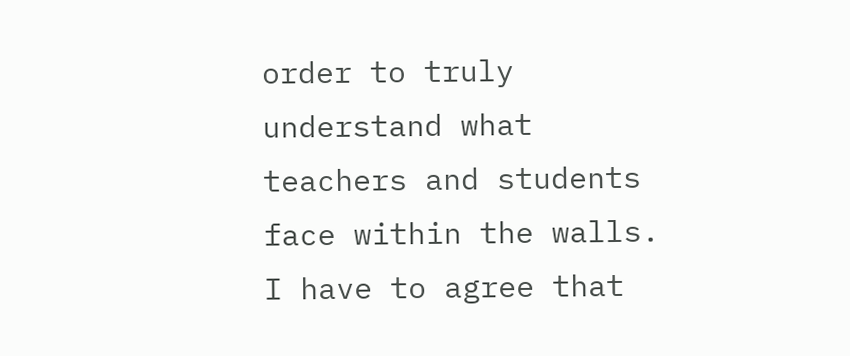order to truly understand what teachers and students face within the walls. I have to agree that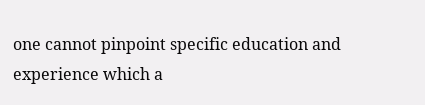one cannot pinpoint specific education and experience which a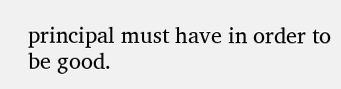principal must have in order to be good.